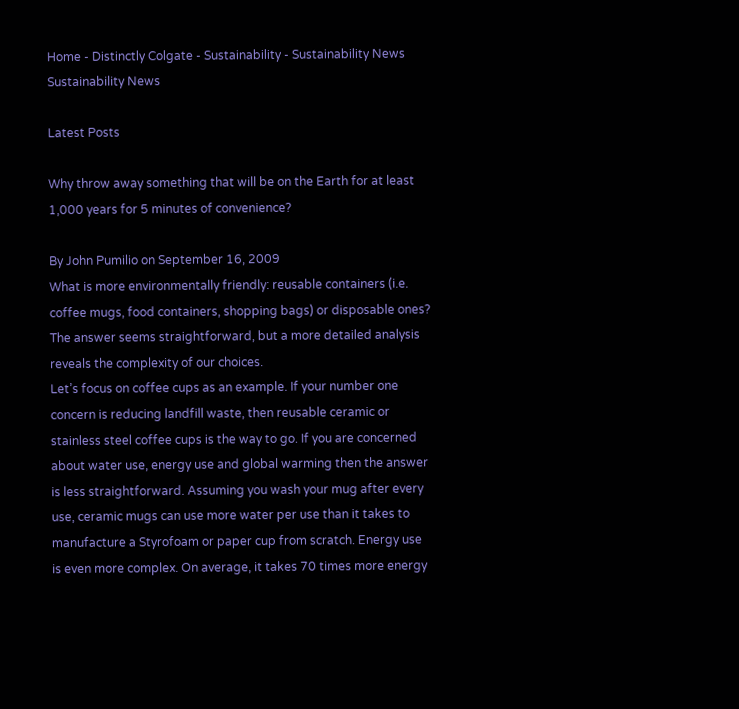Home - Distinctly Colgate - Sustainability - Sustainability News
Sustainability News

Latest Posts

Why throw away something that will be on the Earth for at least 1,000 years for 5 minutes of convenience?

By John Pumilio on September 16, 2009
What is more environmentally friendly: reusable containers (i.e. coffee mugs, food containers, shopping bags) or disposable ones? The answer seems straightforward, but a more detailed analysis reveals the complexity of our choices.
Let’s focus on coffee cups as an example. If your number one concern is reducing landfill waste, then reusable ceramic or stainless steel coffee cups is the way to go. If you are concerned about water use, energy use and global warming then the answer is less straightforward. Assuming you wash your mug after every use, ceramic mugs can use more water per use than it takes to manufacture a Styrofoam or paper cup from scratch. Energy use is even more complex. On average, it takes 70 times more energy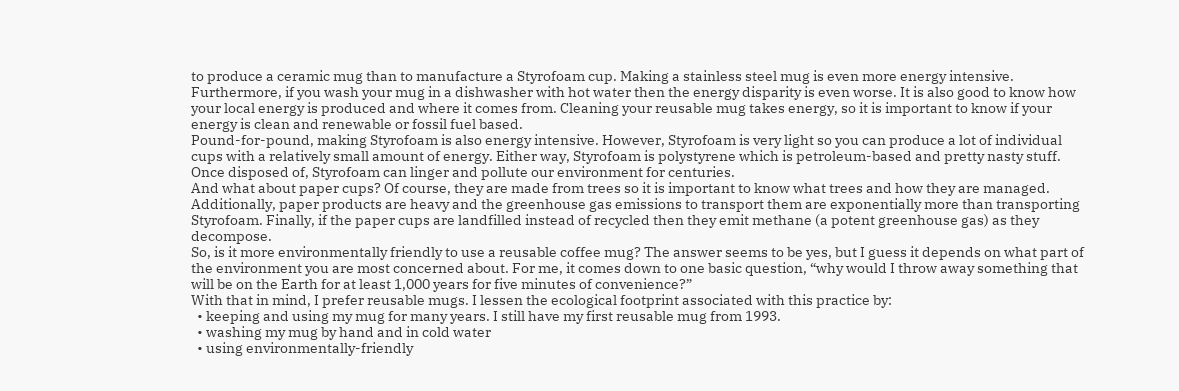to produce a ceramic mug than to manufacture a Styrofoam cup. Making a stainless steel mug is even more energy intensive. Furthermore, if you wash your mug in a dishwasher with hot water then the energy disparity is even worse. It is also good to know how your local energy is produced and where it comes from. Cleaning your reusable mug takes energy, so it is important to know if your energy is clean and renewable or fossil fuel based.
Pound-for-pound, making Styrofoam is also energy intensive. However, Styrofoam is very light so you can produce a lot of individual cups with a relatively small amount of energy. Either way, Styrofoam is polystyrene which is petroleum-based and pretty nasty stuff. Once disposed of, Styrofoam can linger and pollute our environment for centuries.
And what about paper cups? Of course, they are made from trees so it is important to know what trees and how they are managed. Additionally, paper products are heavy and the greenhouse gas emissions to transport them are exponentially more than transporting Styrofoam. Finally, if the paper cups are landfilled instead of recycled then they emit methane (a potent greenhouse gas) as they decompose.
So, is it more environmentally friendly to use a reusable coffee mug? The answer seems to be yes, but I guess it depends on what part of the environment you are most concerned about. For me, it comes down to one basic question, “why would I throw away something that will be on the Earth for at least 1,000 years for five minutes of convenience?”
With that in mind, I prefer reusable mugs. I lessen the ecological footprint associated with this practice by:
  • keeping and using my mug for many years. I still have my first reusable mug from 1993.
  • washing my mug by hand and in cold water
  • using environmentally-friendly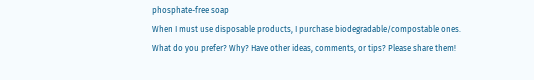phosphate-free soap
When I must use disposable products, I purchase biodegradable/compostable ones.
What do you prefer? Why? Have other ideas, comments, or tips? Please share them!